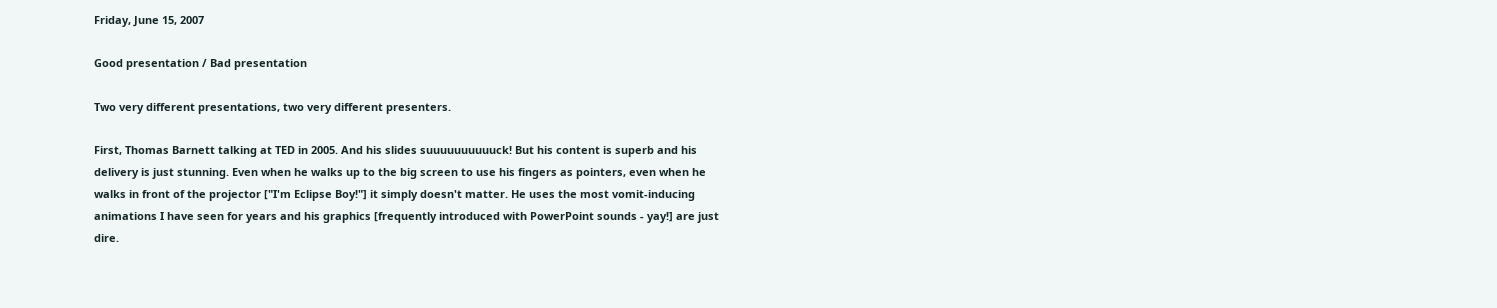Friday, June 15, 2007

Good presentation / Bad presentation

Two very different presentations, two very different presenters.

First, Thomas Barnett talking at TED in 2005. And his slides suuuuuuuuuuck! But his content is superb and his delivery is just stunning. Even when he walks up to the big screen to use his fingers as pointers, even when he walks in front of the projector ["I'm Eclipse Boy!"] it simply doesn't matter. He uses the most vomit-inducing animations I have seen for years and his graphics [frequently introduced with PowerPoint sounds - yay!] are just dire.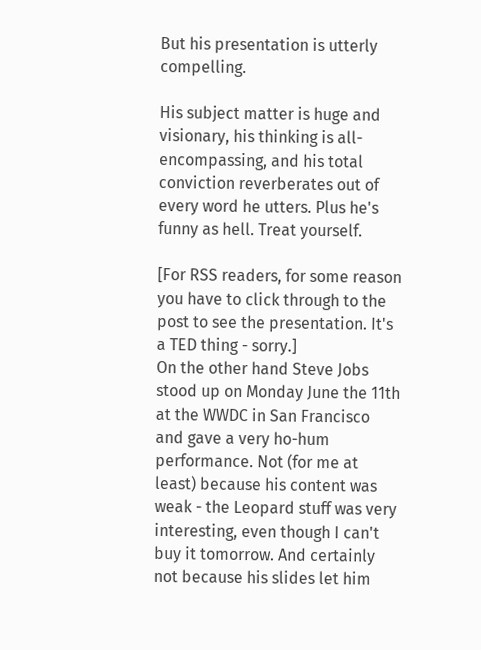But his presentation is utterly compelling.

His subject matter is huge and visionary, his thinking is all-encompassing, and his total conviction reverberates out of every word he utters. Plus he's funny as hell. Treat yourself.

[For RSS readers, for some reason you have to click through to the post to see the presentation. It's a TED thing - sorry.]
On the other hand Steve Jobs stood up on Monday June the 11th at the WWDC in San Francisco and gave a very ho-hum performance. Not (for me at least) because his content was weak - the Leopard stuff was very interesting, even though I can't buy it tomorrow. And certainly not because his slides let him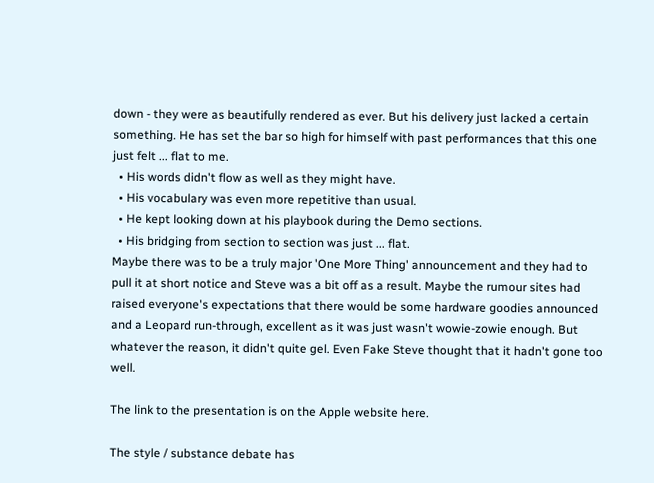down - they were as beautifully rendered as ever. But his delivery just lacked a certain something. He has set the bar so high for himself with past performances that this one just felt ... flat to me.
  • His words didn't flow as well as they might have.
  • His vocabulary was even more repetitive than usual.
  • He kept looking down at his playbook during the Demo sections.
  • His bridging from section to section was just ... flat.
Maybe there was to be a truly major 'One More Thing' announcement and they had to pull it at short notice and Steve was a bit off as a result. Maybe the rumour sites had raised everyone's expectations that there would be some hardware goodies announced and a Leopard run-through, excellent as it was just wasn't wowie-zowie enough. But whatever the reason, it didn't quite gel. Even Fake Steve thought that it hadn't gone too well.

The link to the presentation is on the Apple website here.

The style / substance debate has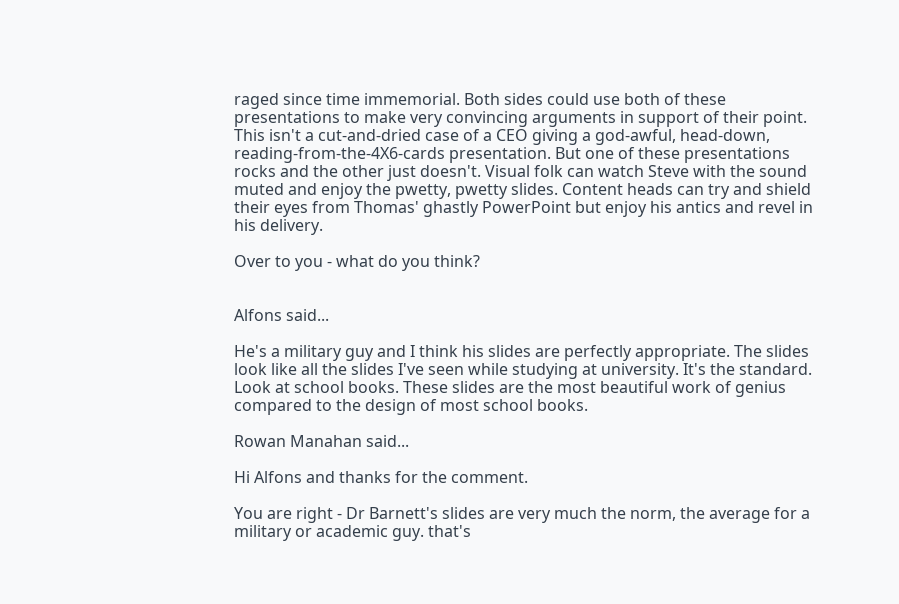raged since time immemorial. Both sides could use both of these presentations to make very convincing arguments in support of their point. This isn't a cut-and-dried case of a CEO giving a god-awful, head-down, reading-from-the-4X6-cards presentation. But one of these presentations rocks and the other just doesn't. Visual folk can watch Steve with the sound muted and enjoy the pwetty, pwetty slides. Content heads can try and shield their eyes from Thomas' ghastly PowerPoint but enjoy his antics and revel in his delivery.

Over to you - what do you think?


Alfons said...

He's a military guy and I think his slides are perfectly appropriate. The slides look like all the slides I've seen while studying at university. It's the standard. Look at school books. These slides are the most beautiful work of genius compared to the design of most school books.

Rowan Manahan said...

Hi Alfons and thanks for the comment.

You are right - Dr Barnett's slides are very much the norm, the average for a military or academic guy. that's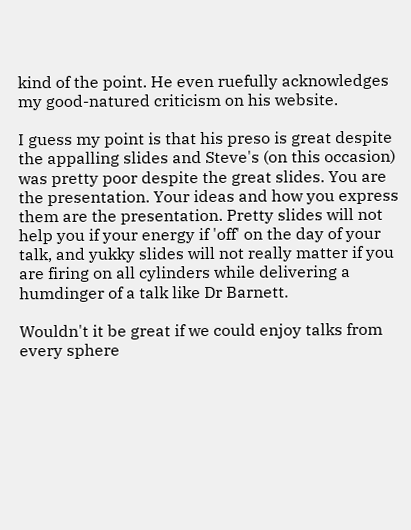kind of the point. He even ruefully acknowledges my good-natured criticism on his website.

I guess my point is that his preso is great despite the appalling slides and Steve's (on this occasion) was pretty poor despite the great slides. You are the presentation. Your ideas and how you express them are the presentation. Pretty slides will not help you if your energy if 'off' on the day of your talk, and yukky slides will not really matter if you are firing on all cylinders while delivering a humdinger of a talk like Dr Barnett.

Wouldn't it be great if we could enjoy talks from every sphere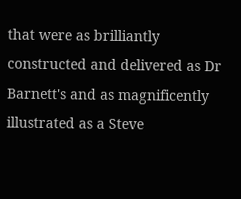that were as brilliantly constructed and delivered as Dr Barnett's and as magnificently illustrated as a Steve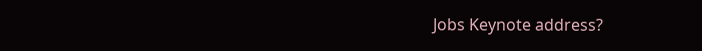Jobs Keynote address?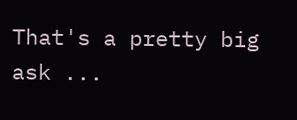That's a pretty big ask ...